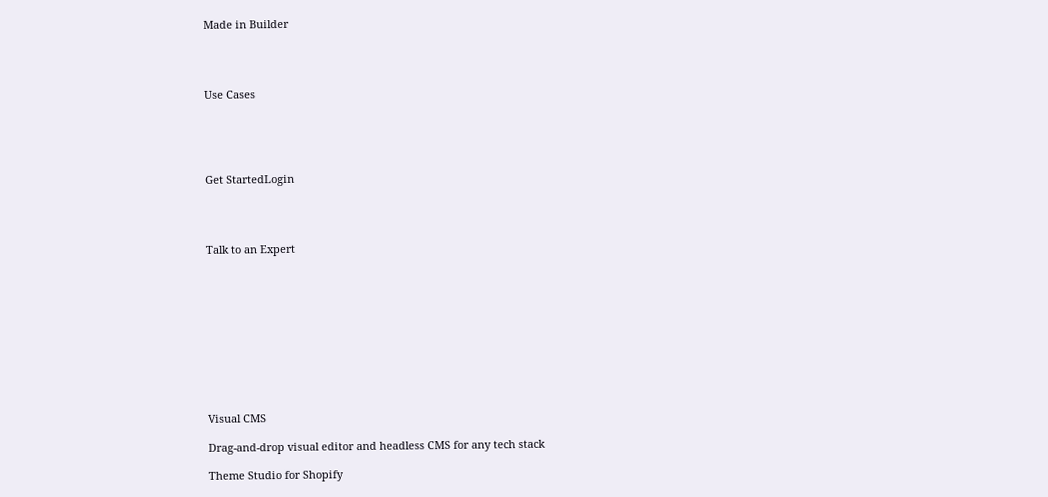Made in Builder




Use Cases





Get StartedLogin




Talk to an Expert











Visual CMS

Drag-and-drop visual editor and headless CMS for any tech stack

Theme Studio for Shopify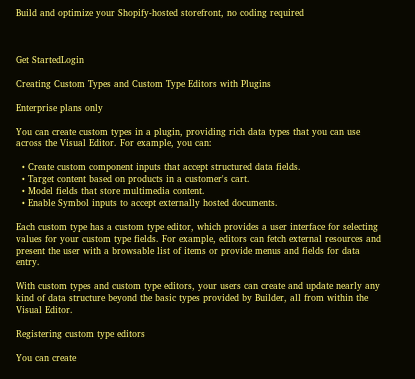Build and optimize your Shopify-hosted storefront, no coding required



Get StartedLogin

Creating Custom Types and Custom Type Editors with Plugins

Enterprise plans only

You can create custom types in a plugin, providing rich data types that you can use across the Visual Editor. For example, you can:

  • Create custom component inputs that accept structured data fields.
  • Target content based on products in a customer's cart.
  • Model fields that store multimedia content.
  • Enable Symbol inputs to accept externally hosted documents.

Each custom type has a custom type editor, which provides a user interface for selecting values for your custom type fields. For example, editors can fetch external resources and present the user with a browsable list of items or provide menus and fields for data entry.

With custom types and custom type editors, your users can create and update nearly any kind of data structure beyond the basic types provided by Builder, all from within the Visual Editor.

Registering custom type editors

You can create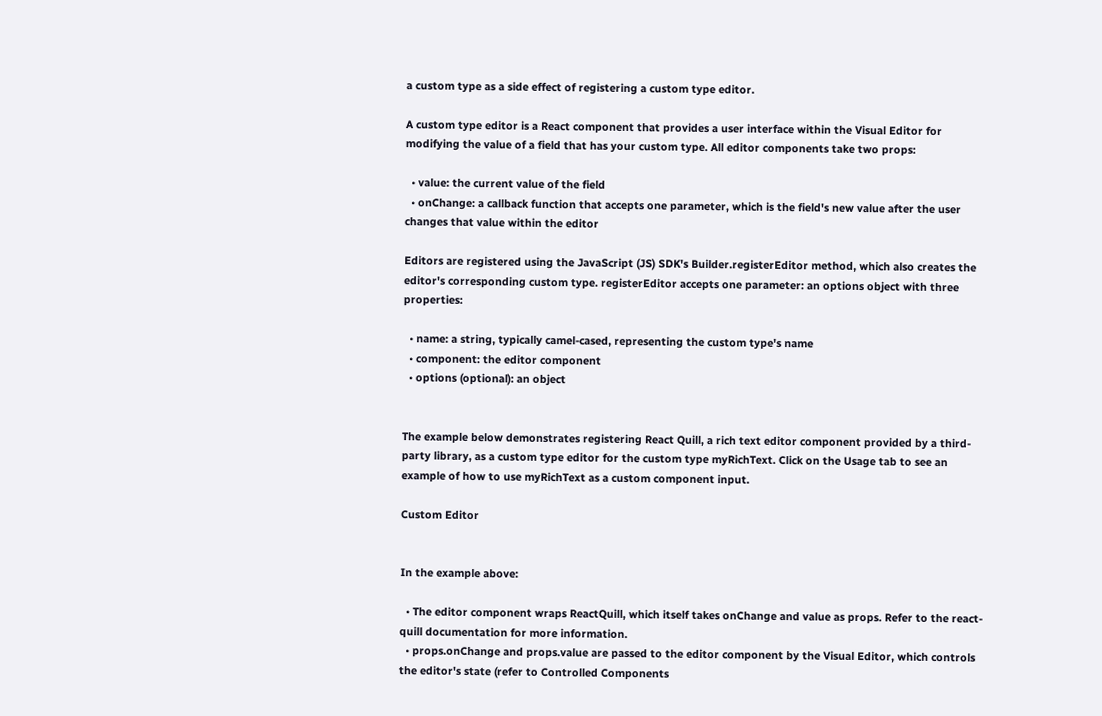a custom type as a side effect of registering a custom type editor.

A custom type editor is a React component that provides a user interface within the Visual Editor for modifying the value of a field that has your custom type. All editor components take two props:

  • value: the current value of the field
  • onChange: a callback function that accepts one parameter, which is the field's new value after the user changes that value within the editor

Editors are registered using the JavaScript (JS) SDK's Builder.registerEditor method, which also creates the editor's corresponding custom type. registerEditor accepts one parameter: an options object with three properties:

  • name: a string, typically camel-cased, representing the custom type's name
  • component: the editor component
  • options (optional): an object


The example below demonstrates registering React Quill, a rich text editor component provided by a third-party library, as a custom type editor for the custom type myRichText. Click on the Usage tab to see an example of how to use myRichText as a custom component input.

Custom Editor


In the example above:

  • The editor component wraps ReactQuill, which itself takes onChange and value as props. Refer to the react-quill documentation for more information.
  • props.onChange and props.value are passed to the editor component by the Visual Editor, which controls the editor's state (refer to Controlled Components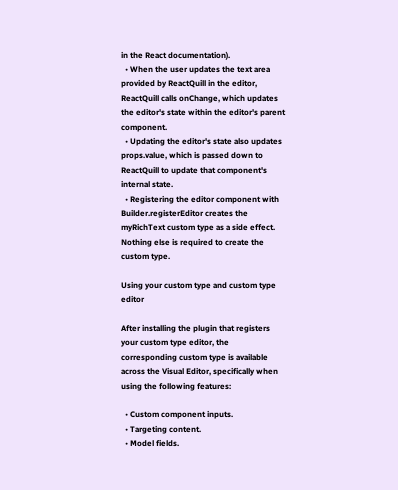in the React documentation).
  • When the user updates the text area provided by ReactQuill in the editor, ReactQuill calls onChange, which updates the editor's state within the editor's parent component.
  • Updating the editor's state also updates props.value, which is passed down to ReactQuill to update that component's internal state.
  • Registering the editor component with Builder.registerEditor creates the myRichText custom type as a side effect. Nothing else is required to create the custom type.

Using your custom type and custom type editor

After installing the plugin that registers your custom type editor, the corresponding custom type is available across the Visual Editor, specifically when using the following features:

  • Custom component inputs.
  • Targeting content.
  • Model fields.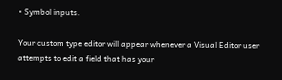• Symbol inputs.

Your custom type editor will appear whenever a Visual Editor user attempts to edit a field that has your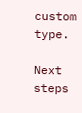custom type.

Next steps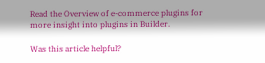Read the Overview of e-commerce plugins for more insight into plugins in Builder.

Was this article helpful?